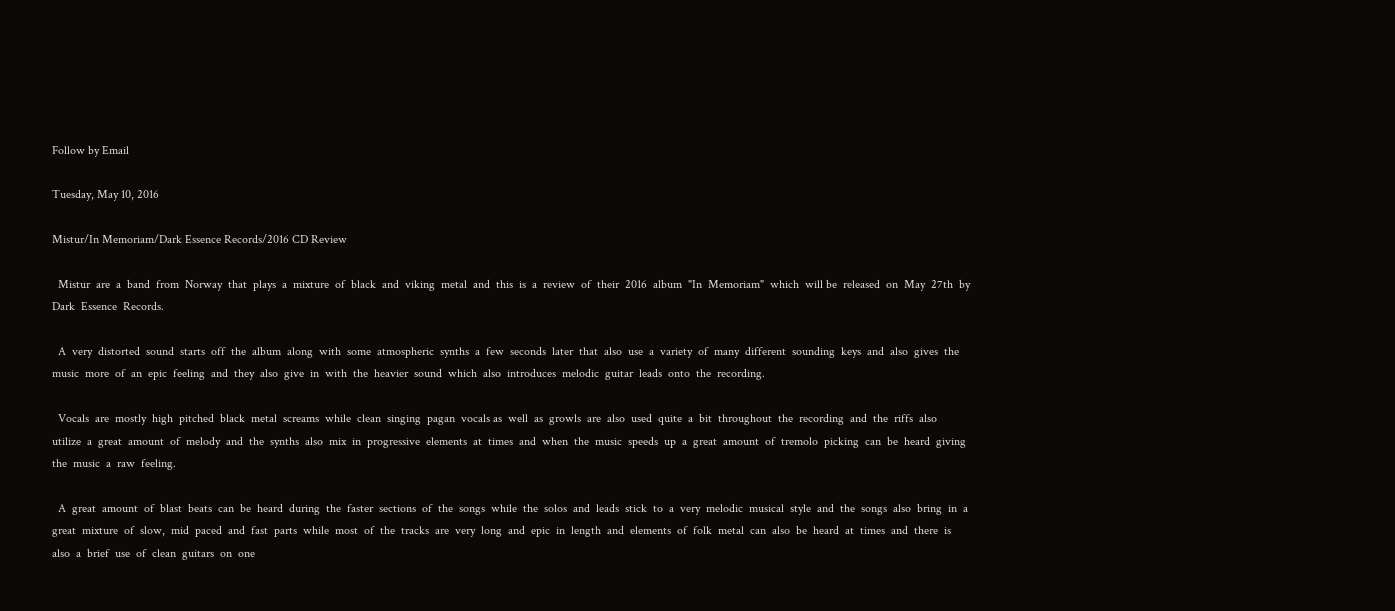Follow by Email

Tuesday, May 10, 2016

Mistur/In Memoriam/Dark Essence Records/2016 CD Review

  Mistur  are  a  band  from  Norway  that  plays  a  mixture  of  black  and  viking  metal  and  this  is  a  review  of  their  2016  album  "In  Memoriam"  which  will be  released  on  May  27th  by  Dark  Essence  Records.

  A  very  distorted  sound  starts  off  the  album  along  with  some  atmospheric  synths  a  few  seconds  later  that  also  use  a  variety  of  many  different  sounding  keys  and  also  gives  the music  more  of  an  epic  feeling  and  they  also  give  in  with  the  heavier  sound  which  also  introduces  melodic  guitar  leads  onto  the  recording.

  Vocals  are  mostly  high  pitched  black  metal  screams  while  clean  singing  pagan  vocals as  well  as  growls  are  also  used  quite  a  bit  throughout  the  recording  and  the  riffs  also  utilize  a  great  amount  of  melody  and  the  synths  also  mix  in  progressive  elements  at  times  and  when  the  music  speeds  up  a  great  amount  of  tremolo  picking  can  be  heard  giving  the  music  a  raw  feeling.

  A  great  amount  of  blast  beats  can  be  heard  during  the  faster  sections  of  the  songs  while  the  solos  and  leads  stick  to  a  very  melodic  musical  style  and  the  songs  also  bring  in  a  great  mixture  of  slow,  mid  paced  and  fast  parts  while  most  of  the  tracks  are  very  long  and  epic  in  length  and  elements  of  folk  metal  can  also  be  heard  at  times  and  there  is  also  a  brief  use  of  clean  guitars  on  one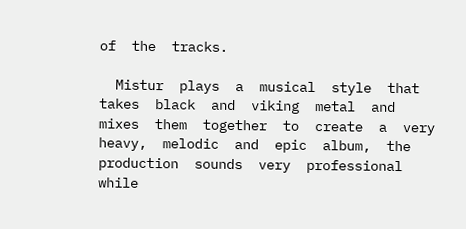of  the  tracks.

  Mistur  plays  a  musical  style  that  takes  black  and  viking  metal  and  mixes  them  together  to  create  a  very  heavy,  melodic  and  epic  album,  the  production  sounds  very  professional  while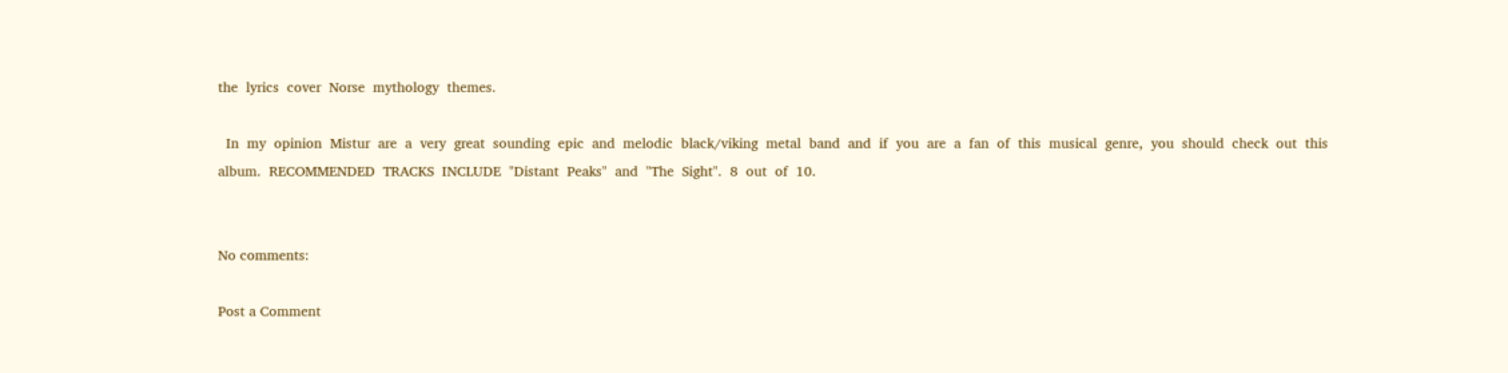the  lyrics  cover  Norse  mythology  themes.

  In  my  opinion  Mistur  are  a  very  great  sounding  epic  and  melodic  black/viking  metal  band  and  if  you  are  a  fan  of  this  musical  genre,  you  should  check  out  this  album.  RECOMMENDED  TRACKS  INCLUDE  "Distant  Peaks"  and  "The  Sight".  8  out  of  10.


No comments:

Post a Comment